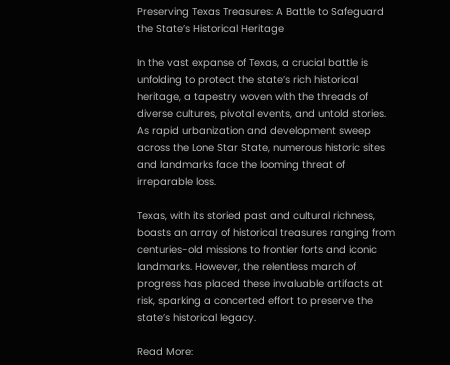Preserving Texas Treasures: A Battle to Safeguard the State’s Historical Heritage

In the vast expanse of Texas, a crucial battle is unfolding to protect the state’s rich historical heritage, a tapestry woven with the threads of diverse cultures, pivotal events, and untold stories. As rapid urbanization and development sweep across the Lone Star State, numerous historic sites and landmarks face the looming threat of irreparable loss.

Texas, with its storied past and cultural richness, boasts an array of historical treasures ranging from centuries-old missions to frontier forts and iconic landmarks. However, the relentless march of progress has placed these invaluable artifacts at risk, sparking a concerted effort to preserve the state’s historical legacy.

Read More: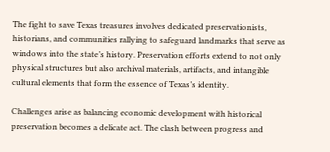The fight to save Texas treasures involves dedicated preservationists, historians, and communities rallying to safeguard landmarks that serve as windows into the state’s history. Preservation efforts extend to not only physical structures but also archival materials, artifacts, and intangible cultural elements that form the essence of Texas’s identity.

Challenges arise as balancing economic development with historical preservation becomes a delicate act. The clash between progress and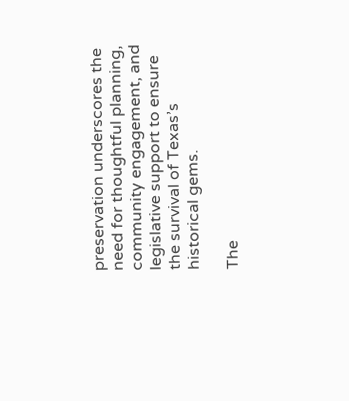preservation underscores the need for thoughtful planning, community engagement, and legislative support to ensure the survival of Texas’s historical gems.

The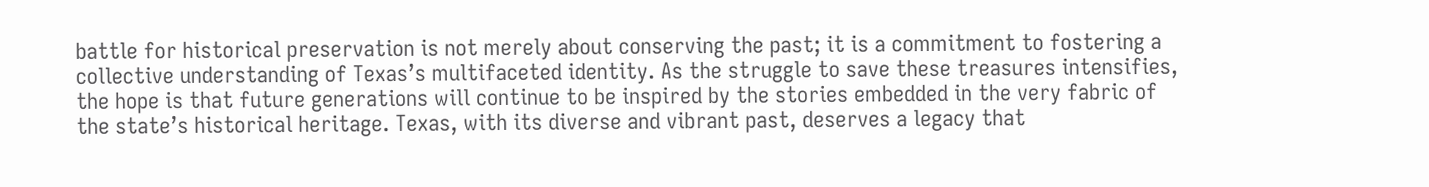battle for historical preservation is not merely about conserving the past; it is a commitment to fostering a collective understanding of Texas’s multifaceted identity. As the struggle to save these treasures intensifies, the hope is that future generations will continue to be inspired by the stories embedded in the very fabric of the state’s historical heritage. Texas, with its diverse and vibrant past, deserves a legacy that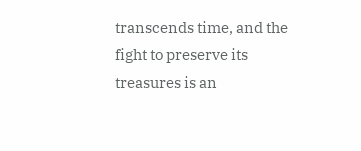transcends time, and the fight to preserve its treasures is an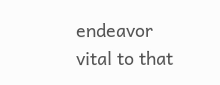endeavor vital to that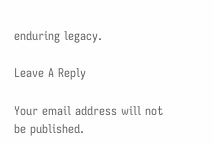enduring legacy.

Leave A Reply

Your email address will not be published.